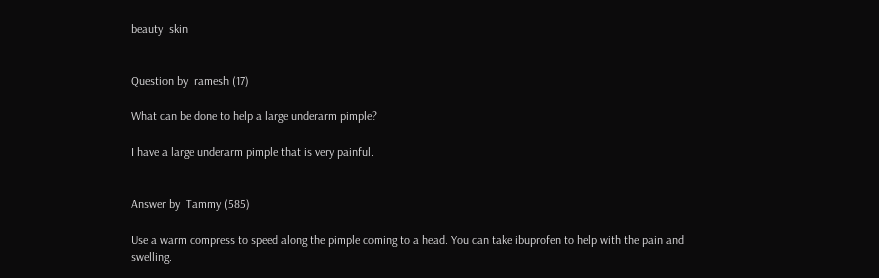beauty  skin


Question by  ramesh (17)

What can be done to help a large underarm pimple?

I have a large underarm pimple that is very painful.


Answer by  Tammy (585)

Use a warm compress to speed along the pimple coming to a head. You can take ibuprofen to help with the pain and swelling.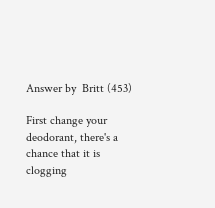Answer by  Britt (453)

First change your deodorant, there's a chance that it is clogging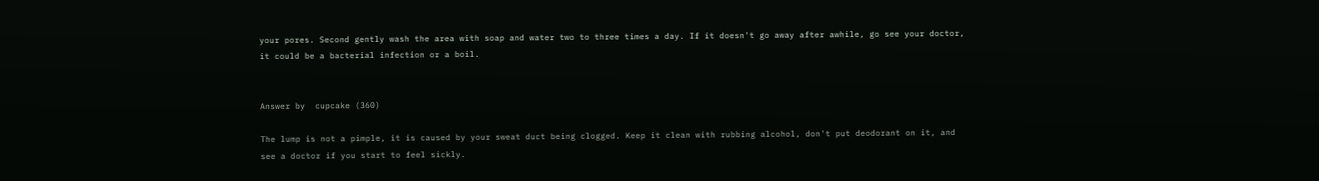your pores. Second gently wash the area with soap and water two to three times a day. If it doesn't go away after awhile, go see your doctor, it could be a bacterial infection or a boil.


Answer by  cupcake (360)

The lump is not a pimple, it is caused by your sweat duct being clogged. Keep it clean with rubbing alcohol, don't put deodorant on it, and see a doctor if you start to feel sickly.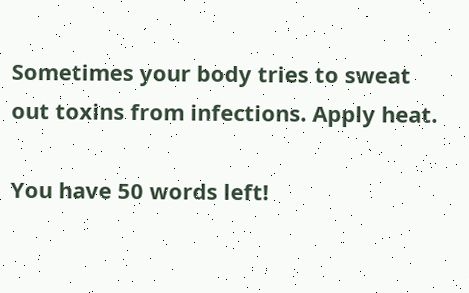Sometimes your body tries to sweat out toxins from infections. Apply heat.

You have 50 words left!